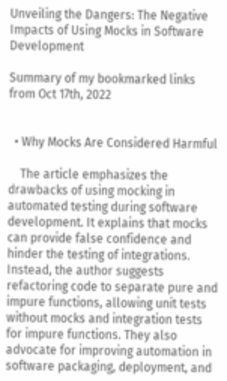Unveiling the Dangers: The Negative Impacts of Using Mocks in Software Development

Summary of my bookmarked links from Oct 17th, 2022


  • Why Mocks Are Considered Harmful

    The article emphasizes the drawbacks of using mocking in automated testing during software development. It explains that mocks can provide false confidence and hinder the testing of integrations. Instead, the author suggests refactoring code to separate pure and impure functions, allowing unit tests without mocks and integration tests for impure functions. They also advocate for improving automation in software packaging, deployment, and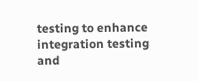testing to enhance integration testing and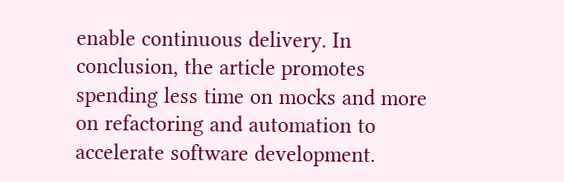enable continuous delivery. In conclusion, the article promotes spending less time on mocks and more on refactoring and automation to accelerate software development.